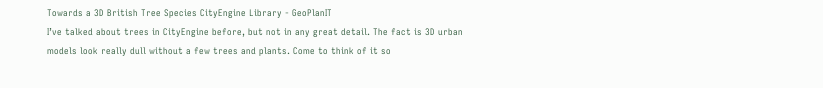Towards a 3D British Tree Species CityEngine Library - GeoPlanIT
I’ve talked about trees in CityEngine before, but not in any great detail. The fact is 3D urban models look really dull without a few trees and plants. Come to think of it so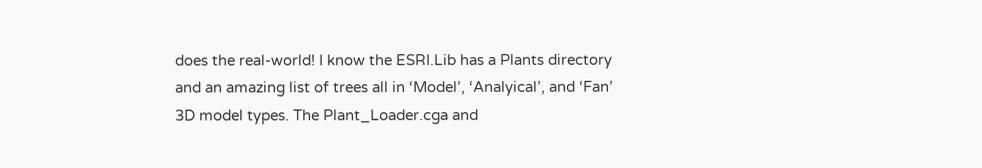does the real-world! I know the ESRI.Lib has a Plants directory and an amazing list of trees all in ‘Model’, ‘Analyical’, and ‘Fan’ 3D model types. The Plant_Loader.cga and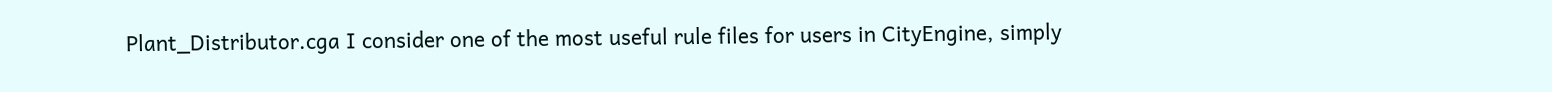Plant_Distributor.cga I consider one of the most useful rule files for users in CityEngine, simply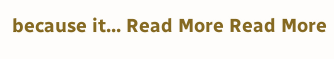because it... Read More Read More